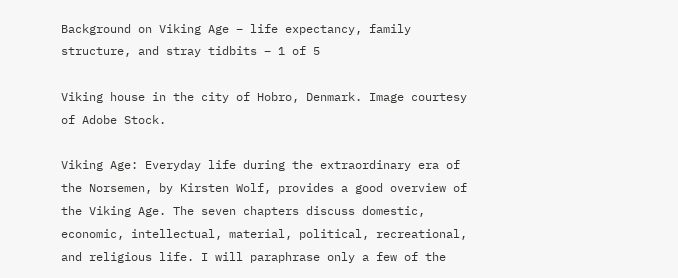Background on Viking Age – life expectancy, family structure, and stray tidbits – 1 of 5

Viking house in the city of Hobro, Denmark. Image courtesy of Adobe Stock.

Viking Age: Everyday life during the extraordinary era of the Norsemen, by Kirsten Wolf, provides a good overview of the Viking Age. The seven chapters discuss domestic, economic, intellectual, material, political, recreational, and religious life. I will paraphrase only a few of the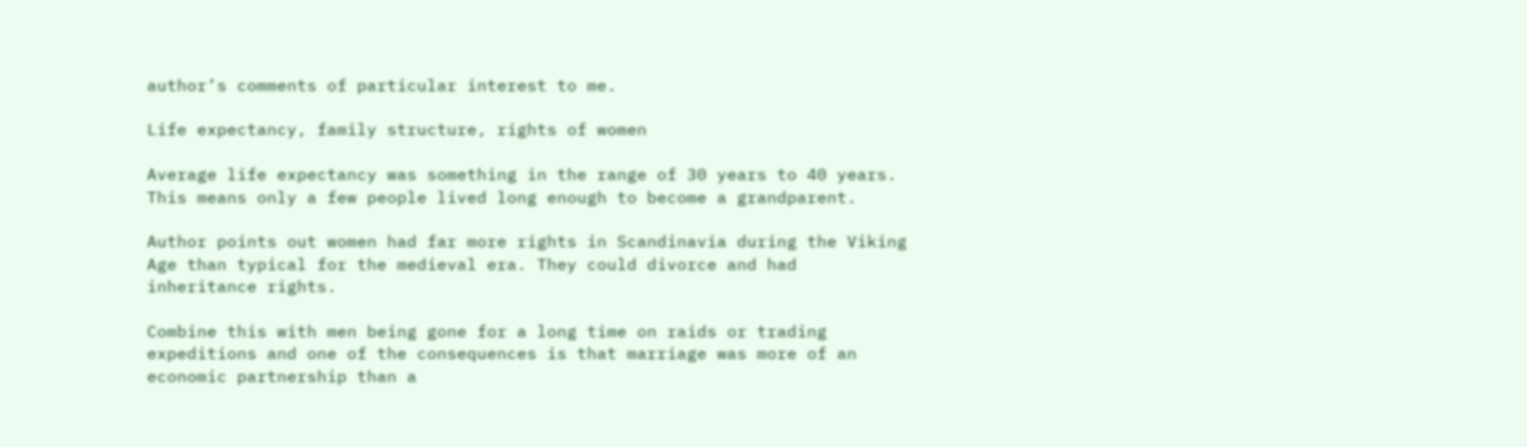author’s comments of particular interest to me.

Life expectancy, family structure, rights of women

Average life expectancy was something in the range of 30 years to 40 years. This means only a few people lived long enough to become a grandparent.

Author points out women had far more rights in Scandinavia during the Viking Age than typical for the medieval era. They could divorce and had inheritance rights.

Combine this with men being gone for a long time on raids or trading expeditions and one of the consequences is that marriage was more of an economic partnership than a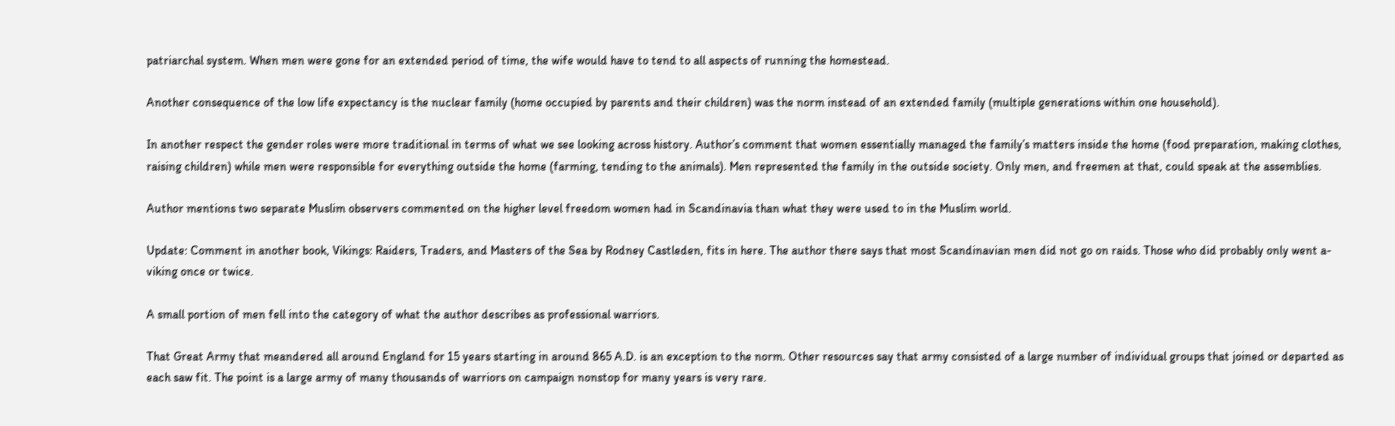patriarchal system. When men were gone for an extended period of time, the wife would have to tend to all aspects of running the homestead.

Another consequence of the low life expectancy is the nuclear family (home occupied by parents and their children) was the norm instead of an extended family (multiple generations within one household).

In another respect the gender roles were more traditional in terms of what we see looking across history. Author’s comment that women essentially managed the family’s matters inside the home (food preparation, making clothes, raising children) while men were responsible for everything outside the home (farming, tending to the animals). Men represented the family in the outside society. Only men, and freemen at that, could speak at the assemblies.

Author mentions two separate Muslim observers commented on the higher level freedom women had in Scandinavia than what they were used to in the Muslim world.

Update: Comment in another book, Vikings: Raiders, Traders, and Masters of the Sea by Rodney Castleden, fits in here. The author there says that most Scandinavian men did not go on raids. Those who did probably only went a-viking once or twice.

A small portion of men fell into the category of what the author describes as professional warriors.

That Great Army that meandered all around England for 15 years starting in around 865 A.D. is an exception to the norm. Other resources say that army consisted of a large number of individual groups that joined or departed as each saw fit. The point is a large army of many thousands of warriors on campaign nonstop for many years is very rare.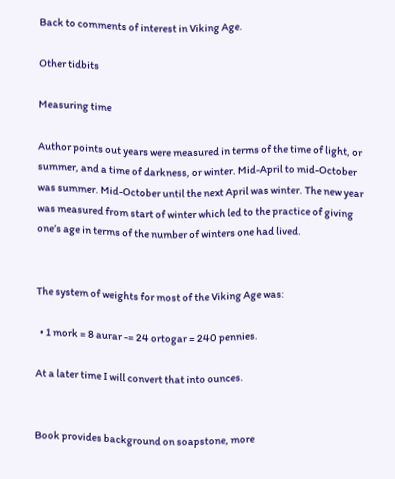Back to comments of interest in Viking Age.

Other tidbits

Measuring time

Author points out years were measured in terms of the time of light, or summer, and a time of darkness, or winter. Mid-April to mid-October was summer. Mid-October until the next April was winter. The new year was measured from start of winter which led to the practice of giving one’s age in terms of the number of winters one had lived.


The system of weights for most of the Viking Age was:

  • 1 mork = 8 aurar -= 24 ortogar = 240 pennies.

At a later time I will convert that into ounces.


Book provides background on soapstone, more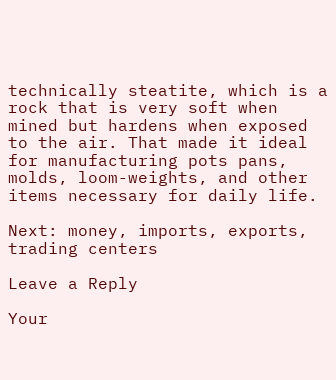technically steatite, which is a rock that is very soft when mined but hardens when exposed to the air. That made it ideal for manufacturing pots pans, molds, loom-weights, and other items necessary for daily life.

Next: money, imports, exports, trading centers

Leave a Reply

Your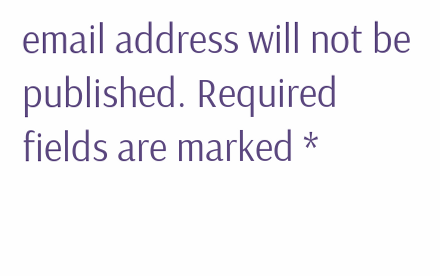email address will not be published. Required fields are marked *